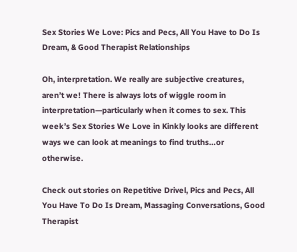Sex Stories We Love: Pics and Pecs, All You Have to Do Is Dream, & Good Therapist Relationships

Oh, interpretation. We really are subjective creatures, aren’t we! There is always lots of wiggle room in interpretation—particularly when it comes to sex. This week’s Sex Stories We Love in Kinkly looks are different ways we can look at meanings to find truths…or otherwise.

Check out stories on Repetitive Drivel, Pics and Pecs, All You Have To Do Is Dream, Massaging Conversations, Good Therapist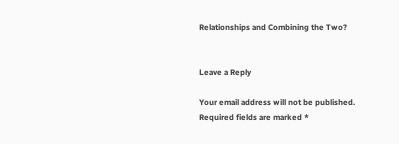Relationships and Combining the Two?


Leave a Reply

Your email address will not be published. Required fields are marked *